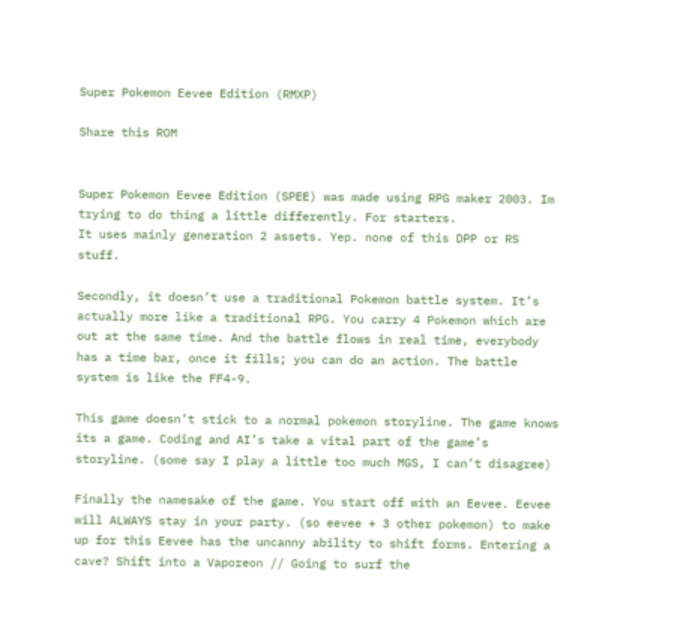Super Pokemon Eevee Edition (RMXP)

Share this ROM


Super Pokemon Eevee Edition (SPEE) was made using RPG maker 2003. Im trying to do thing a little differently. For starters.
It uses mainly generation 2 assets. Yep. none of this DPP or RS stuff.

Secondly, it doesn’t use a traditional Pokemon battle system. It’s actually more like a traditional RPG. You carry 4 Pokemon which are out at the same time. And the battle flows in real time, everybody has a time bar, once it fills; you can do an action. The battle system is like the FF4-9.

This game doesn’t stick to a normal pokemon storyline. The game knows its a game. Coding and AI’s take a vital part of the game’s storyline. (some say I play a little too much MGS, I can’t disagree)

Finally the namesake of the game. You start off with an Eevee. Eevee will ALWAYS stay in your party. (so eevee + 3 other pokemon) to make up for this Eevee has the uncanny ability to shift forms. Entering a cave? Shift into a Vaporeon // Going to surf the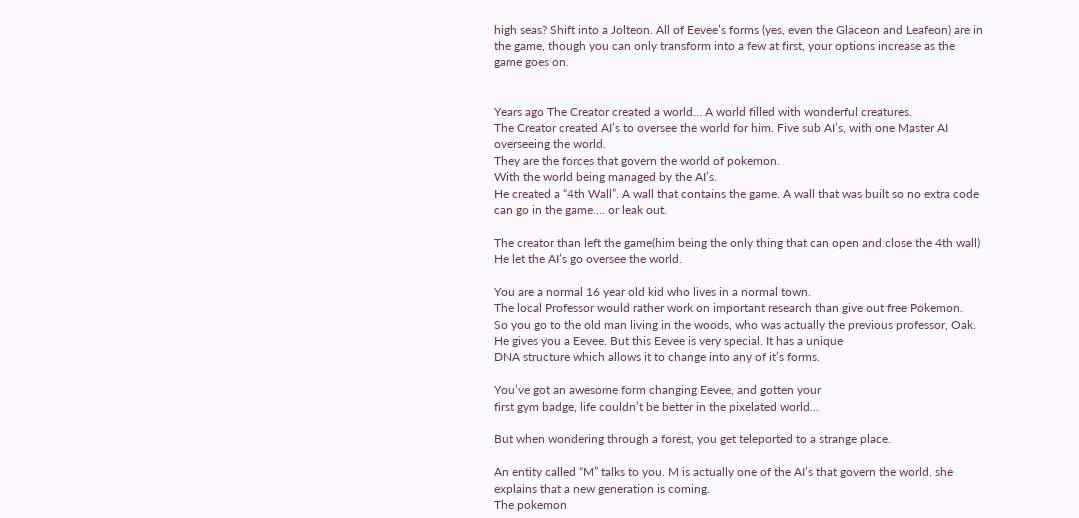high seas? Shift into a Jolteon. All of Eevee’s forms (yes, even the Glaceon and Leafeon) are in the game, though you can only transform into a few at first, your options increase as the game goes on.


Years ago The Creator created a world… A world filled with wonderful creatures.
The Creator created AI’s to oversee the world for him. Five sub AI’s, with one Master AI overseeing the world.
They are the forces that govern the world of pokemon.
With the world being managed by the AI’s.
He created a “4th Wall”. A wall that contains the game. A wall that was built so no extra code can go in the game…. or leak out.

The creator than left the game(him being the only thing that can open and close the 4th wall) He let the AI’s go oversee the world.

You are a normal 16 year old kid who lives in a normal town.
The local Professor would rather work on important research than give out free Pokemon.
So you go to the old man living in the woods, who was actually the previous professor, Oak.
He gives you a Eevee. But this Eevee is very special. It has a unique
DNA structure which allows it to change into any of it’s forms.

You’ve got an awesome form changing Eevee, and gotten your
first gym badge, life couldn’t be better in the pixelated world…

But when wondering through a forest, you get teleported to a strange place.

An entity called “M” talks to you. M is actually one of the AI’s that govern the world. she explains that a new generation is coming.
The pokemon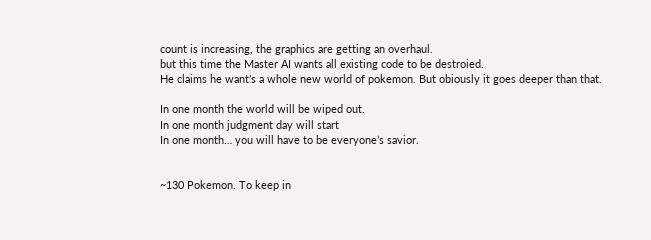count is increasing, the graphics are getting an overhaul.
but this time the Master AI wants all existing code to be destroied.
He claims he want’s a whole new world of pokemon. But obiously it goes deeper than that.

In one month the world will be wiped out.
In one month judgment day will start
In one month… you will have to be everyone’s savior.


~130 Pokemon. To keep in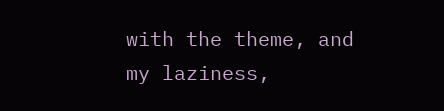with the theme, and my laziness,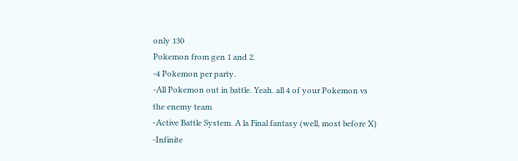only 130
Pokemon from gen 1 and 2.
-4 Pokemon per party.
-All Pokemon out in battle. Yeah. all 4 of your Pokemon vs
the enemy team
-Active Battle System. A la Final fantasy (well, most before X)
-Infinite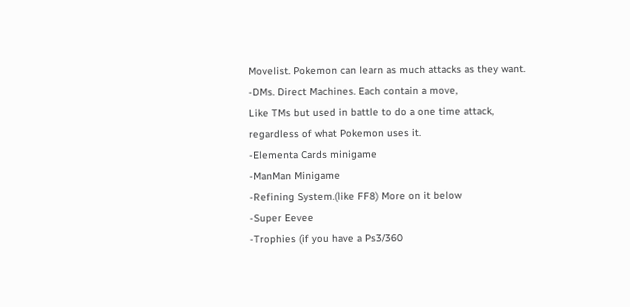Movelist. Pokemon can learn as much attacks as they want.
-DMs. Direct Machines. Each contain a move,
Like TMs but used in battle to do a one time attack,
regardless of what Pokemon uses it.
-Elementa Cards minigame
-ManMan Minigame
-Refining System.(like FF8) More on it below
-Super Eevee
-Trophies (if you have a Ps3/360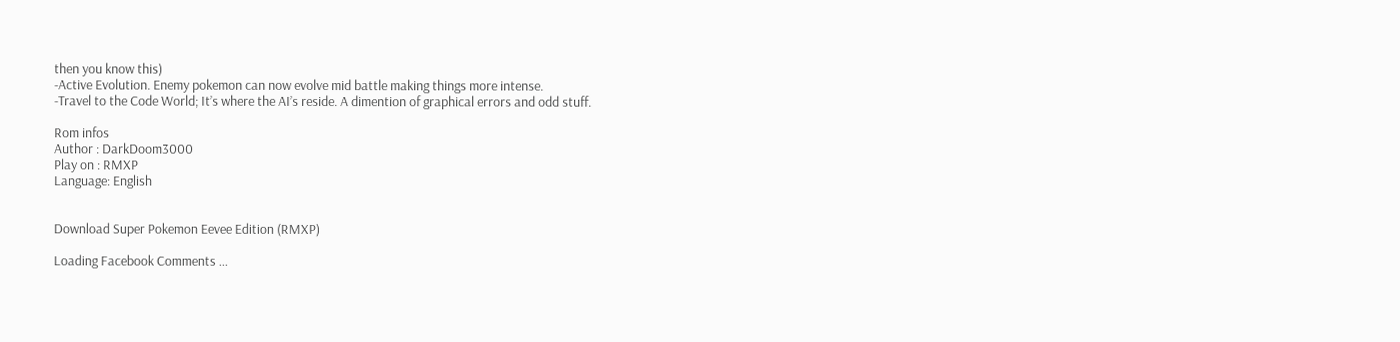then you know this)
-Active Evolution. Enemy pokemon can now evolve mid battle making things more intense.
-Travel to the Code World; It’s where the AI’s reside. A dimention of graphical errors and odd stuff.

Rom infos
Author : DarkDoom3000
Play on : RMXP
Language: English


Download Super Pokemon Eevee Edition (RMXP)

Loading Facebook Comments ...